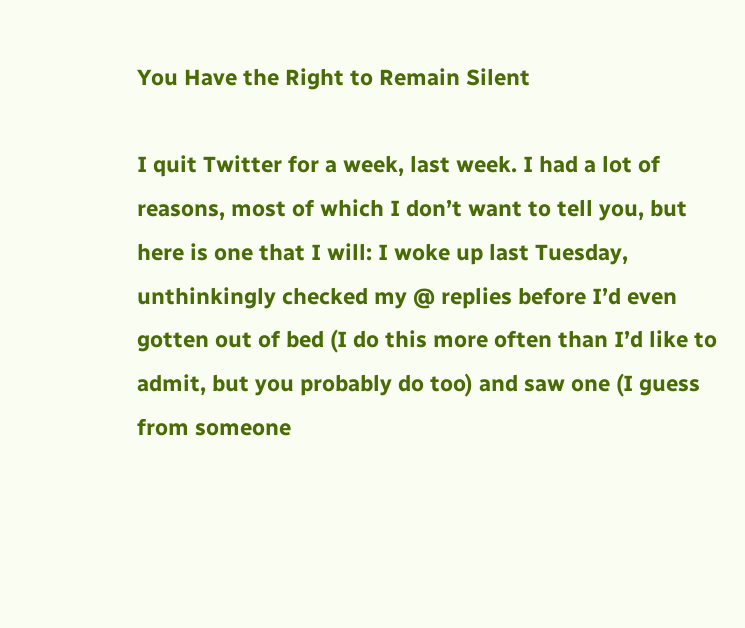You Have the Right to Remain Silent

I quit Twitter for a week, last week. I had a lot of reasons, most of which I don’t want to tell you, but here is one that I will: I woke up last Tuesday, unthinkingly checked my @ replies before I’d even gotten out of bed (I do this more often than I’d like to admit, but you probably do too) and saw one (I guess from someone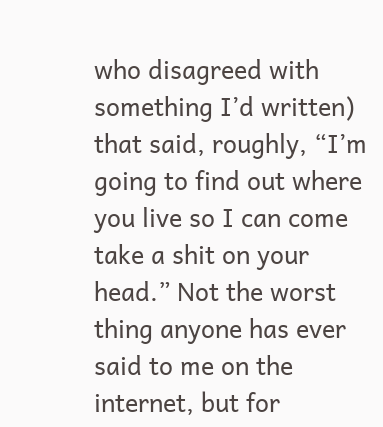who disagreed with something I’d written) that said, roughly, “I’m going to find out where you live so I can come take a shit on your head.” Not the worst thing anyone has ever said to me on the internet, but for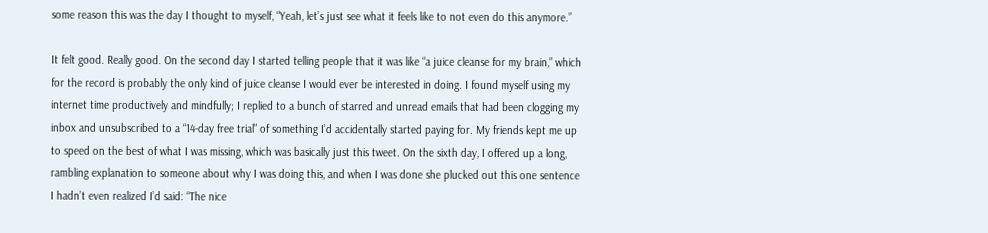some reason this was the day I thought to myself, “Yeah, let’s just see what it feels like to not even do this anymore.”

It felt good. Really good. On the second day I started telling people that it was like “a juice cleanse for my brain,” which for the record is probably the only kind of juice cleanse I would ever be interested in doing. I found myself using my internet time productively and mindfully; I replied to a bunch of starred and unread emails that had been clogging my inbox and unsubscribed to a “14-day free trial” of something I’d accidentally started paying for. My friends kept me up to speed on the best of what I was missing, which was basically just this tweet. On the sixth day, I offered up a long, rambling explanation to someone about why I was doing this, and when I was done she plucked out this one sentence I hadn’t even realized I’d said: “The nice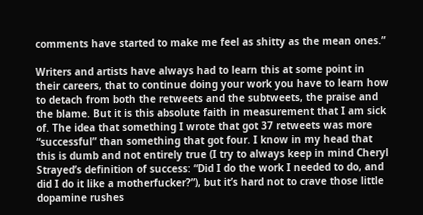comments have started to make me feel as shitty as the mean ones.”

Writers and artists have always had to learn this at some point in their careers, that to continue doing your work you have to learn how to detach from both the retweets and the subtweets, the praise and the blame. But it is this absolute faith in measurement that I am sick of. The idea that something I wrote that got 37 retweets was more “successful” than something that got four. I know in my head that this is dumb and not entirely true (I try to always keep in mind Cheryl Strayed’s definition of success: “Did I do the work I needed to do, and did I do it like a motherfucker?”), but it’s hard not to crave those little dopamine rushes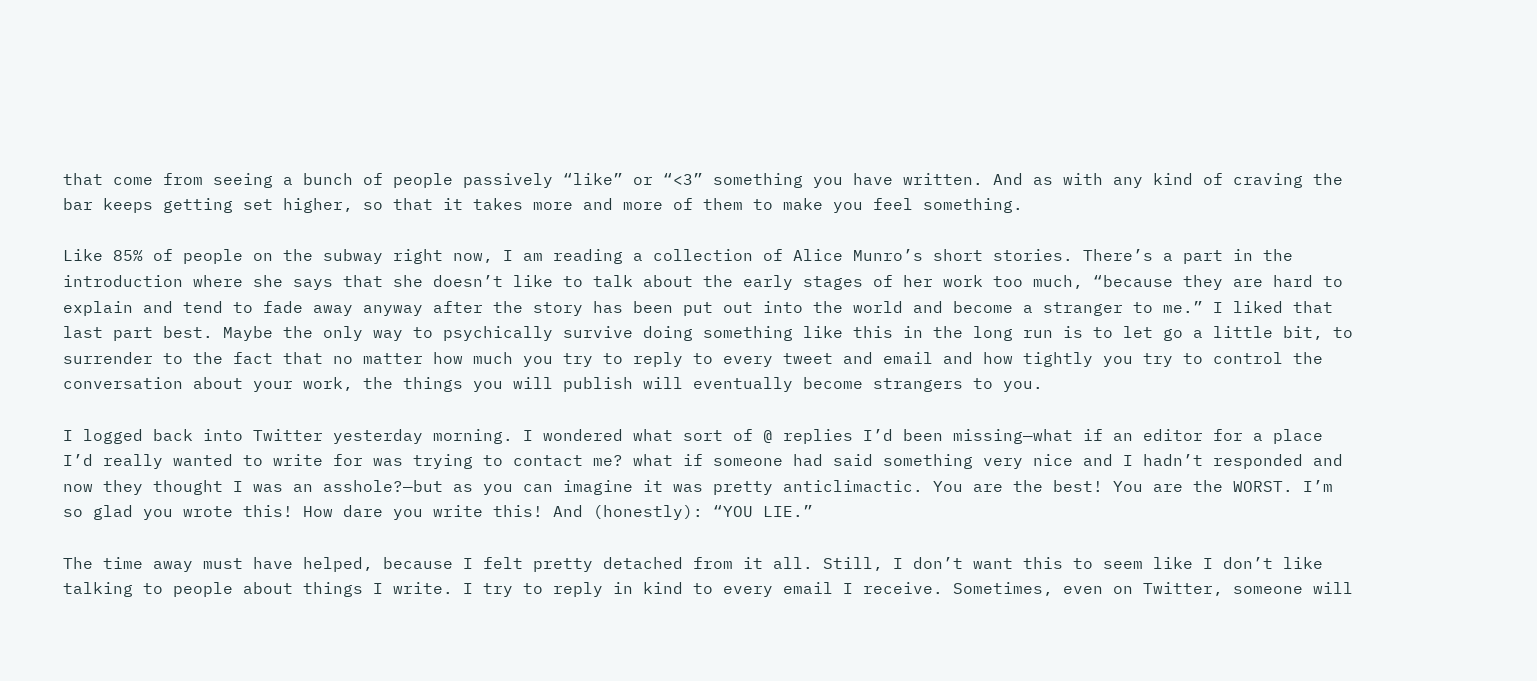that come from seeing a bunch of people passively “like” or “<3” something you have written. And as with any kind of craving the bar keeps getting set higher, so that it takes more and more of them to make you feel something.

Like 85% of people on the subway right now, I am reading a collection of Alice Munro’s short stories. There’s a part in the introduction where she says that she doesn’t like to talk about the early stages of her work too much, “because they are hard to explain and tend to fade away anyway after the story has been put out into the world and become a stranger to me.” I liked that last part best. Maybe the only way to psychically survive doing something like this in the long run is to let go a little bit, to surrender to the fact that no matter how much you try to reply to every tweet and email and how tightly you try to control the conversation about your work, the things you will publish will eventually become strangers to you.

I logged back into Twitter yesterday morning. I wondered what sort of @ replies I’d been missing—what if an editor for a place I’d really wanted to write for was trying to contact me? what if someone had said something very nice and I hadn’t responded and now they thought I was an asshole?—but as you can imagine it was pretty anticlimactic. You are the best! You are the WORST. I’m so glad you wrote this! How dare you write this! And (honestly): “YOU LIE.”

The time away must have helped, because I felt pretty detached from it all. Still, I don’t want this to seem like I don’t like talking to people about things I write. I try to reply in kind to every email I receive. Sometimes, even on Twitter, someone will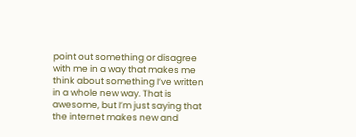point out something or disagree with me in a way that makes me think about something I’ve written in a whole new way. That is awesome, but I’m just saying that the internet makes new and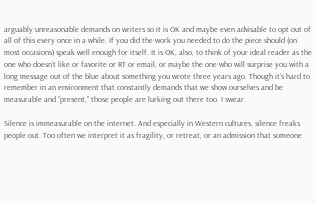arguably unreasonable demands on writers so it is OK and maybe even advisable to opt out of all of this every once in a while. If you did the work you needed to do the piece should (on most occasions) speak well enough for itself. It is OK, also, to think of your ideal reader as the one who doesn’t like or favorite or RT or email, or maybe the one who will surprise you with a long message out of the blue about something you wrote three years ago. Though it’s hard to remember in an environment that constantly demands that we show ourselves and be measurable and “present,” those people are lurking out there too. I swear.

Silence is immeasurable on the internet. And especially in Western cultures, silence freaks people out. Too often we interpret it as fragility, or retreat, or an admission that someone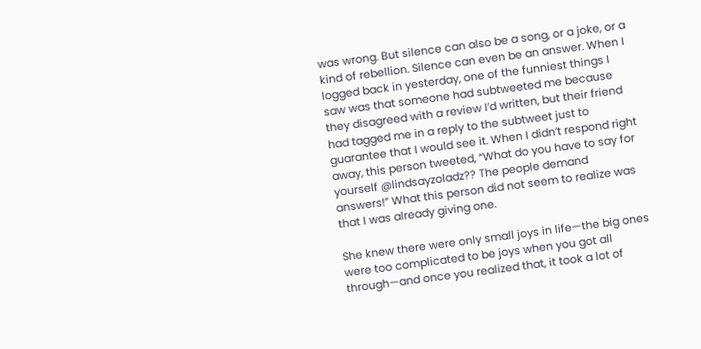was wrong. But silence can also be a song, or a joke, or a kind of rebellion. Silence can even be an answer. When I logged back in yesterday, one of the funniest things I saw was that someone had subtweeted me because they disagreed with a review I’d written, but their friend had tagged me in a reply to the subtweet just to guarantee that I would see it. When I didn’t respond right away, this person tweeted, “What do you have to say for yourself @lindsayzoladz?? The people demand answers!” What this person did not seem to realize was that I was already giving one.

She knew there were only small joys in life—the big ones were too complicated to be joys when you got all through—and once you realized that, it took a lot of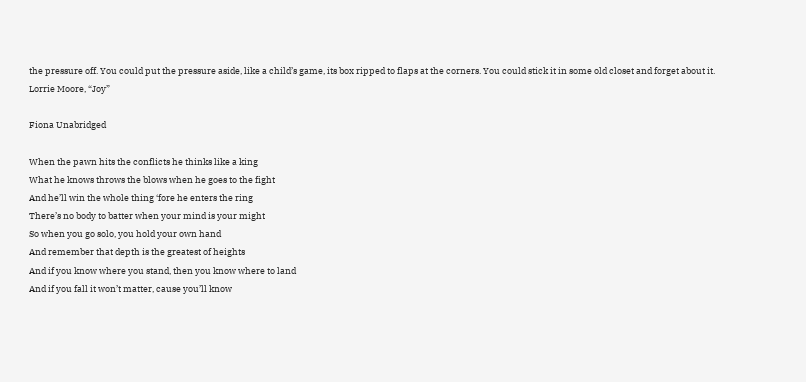the pressure off. You could put the pressure aside, like a child’s game, its box ripped to flaps at the corners. You could stick it in some old closet and forget about it.
Lorrie Moore, “Joy”

Fiona Unabridged

When the pawn hits the conflicts he thinks like a king
What he knows throws the blows when he goes to the fight
And he’ll win the whole thing ‘fore he enters the ring
There’s no body to batter when your mind is your might
So when you go solo, you hold your own hand
And remember that depth is the greatest of heights
And if you know where you stand, then you know where to land
And if you fall it won’t matter, cause you’ll know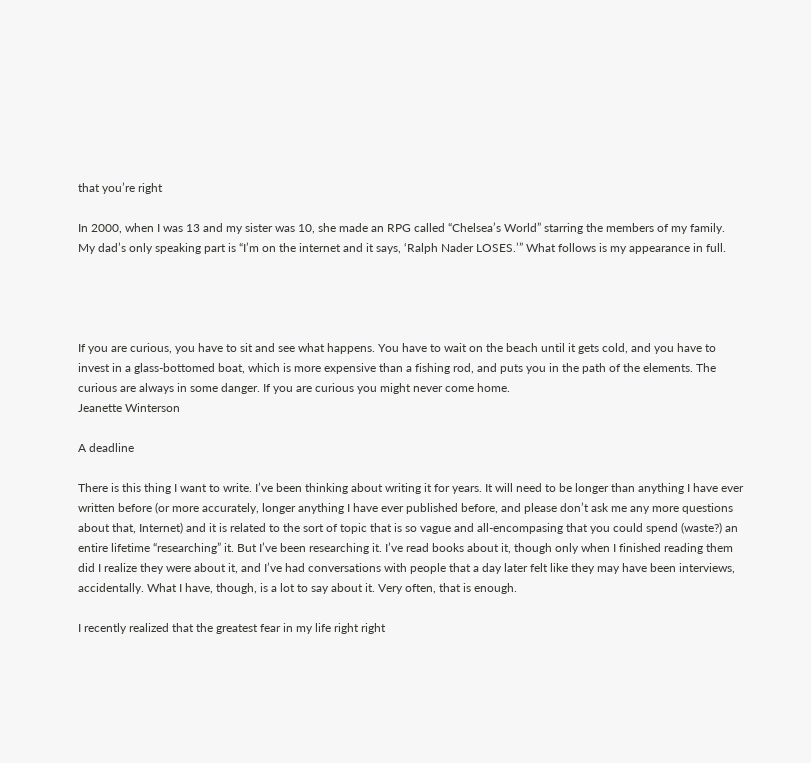that you’re right

In 2000, when I was 13 and my sister was 10, she made an RPG called “Chelsea’s World” starring the members of my family. My dad’s only speaking part is “I’m on the internet and it says, ‘Ralph Nader LOSES.’” What follows is my appearance in full.




If you are curious, you have to sit and see what happens. You have to wait on the beach until it gets cold, and you have to invest in a glass-bottomed boat, which is more expensive than a fishing rod, and puts you in the path of the elements. The curious are always in some danger. If you are curious you might never come home.
Jeanette Winterson

A deadline

There is this thing I want to write. I’ve been thinking about writing it for years. It will need to be longer than anything I have ever written before (or more accurately, longer anything I have ever published before, and please don’t ask me any more questions about that, Internet) and it is related to the sort of topic that is so vague and all-encompasing that you could spend (waste?) an entire lifetime “researching” it. But I’ve been researching it. I’ve read books about it, though only when I finished reading them did I realize they were about it, and I’ve had conversations with people that a day later felt like they may have been interviews, accidentally. What I have, though, is a lot to say about it. Very often, that is enough.

I recently realized that the greatest fear in my life right right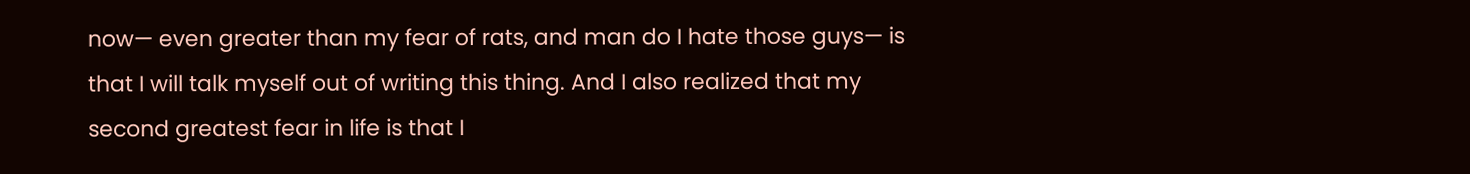now— even greater than my fear of rats, and man do I hate those guys— is that I will talk myself out of writing this thing. And I also realized that my second greatest fear in life is that I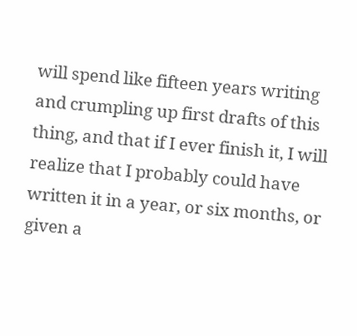will spend like fifteen years writing and crumpling up first drafts of this thing, and that if I ever finish it, I will realize that I probably could have written it in a year, or six months, or given a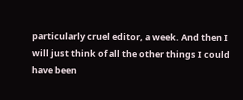particularly cruel editor, a week. And then I will just think of all the other things I could have been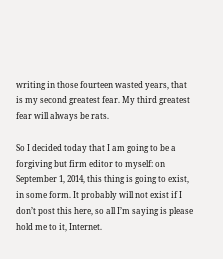writing in those fourteen wasted years, that is my second greatest fear. My third greatest fear will always be rats.

So I decided today that I am going to be a forgiving but firm editor to myself: on September 1, 2014, this thing is going to exist, in some form. It probably will not exist if I don’t post this here, so all I’m saying is please hold me to it, Internet.